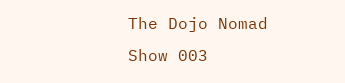The Dojo Nomad Show 003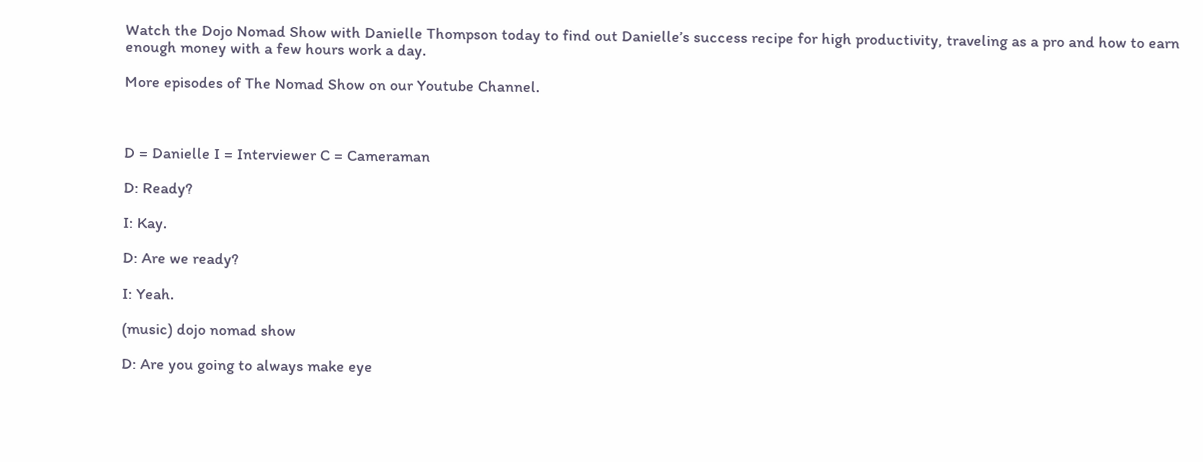Watch the Dojo Nomad Show with Danielle Thompson today to find out Danielle’s success recipe for high productivity, traveling as a pro and how to earn enough money with a few hours work a day.

More episodes of The Nomad Show on our Youtube Channel.



D = Danielle I = Interviewer C = Cameraman

D: Ready?

I: Kay.

D: Are we ready?

I: Yeah.

(music) dojo nomad show

D: Are you going to always make eye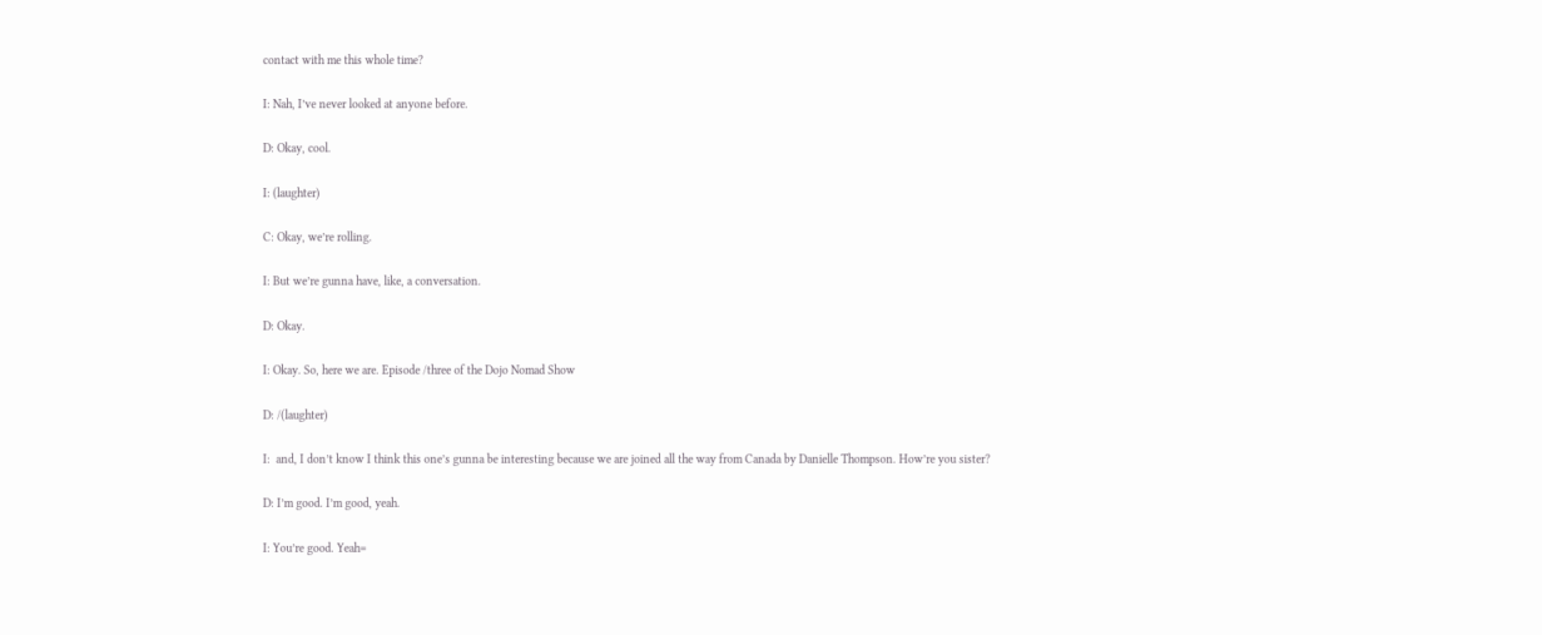contact with me this whole time?

I: Nah, I’ve never looked at anyone before.

D: Okay, cool.

I: (laughter)

C: Okay, we’re rolling.

I: But we’re gunna have, like, a conversation.

D: Okay.

I: Okay. So, here we are. Episode /three of the Dojo Nomad Show

D: /(laughter)

I:  and, I don’t know I think this one’s gunna be interesting because we are joined all the way from Canada by Danielle Thompson. How’re you sister?

D: I’m good. I’m good, yeah.

I: You’re good. Yeah=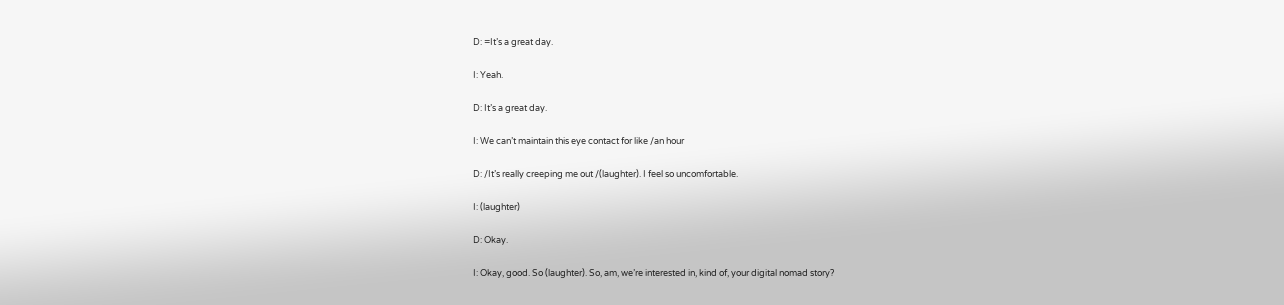D: =It’s a great day.

I: Yeah.

D: It’s a great day.

I: We can’t maintain this eye contact for like /an hour

D: /It’s really creeping me out /(laughter). I feel so uncomfortable.

I: (laughter)

D: Okay.

I: Okay, good. So (laughter). So, am, we’re interested in, kind of, your digital nomad story?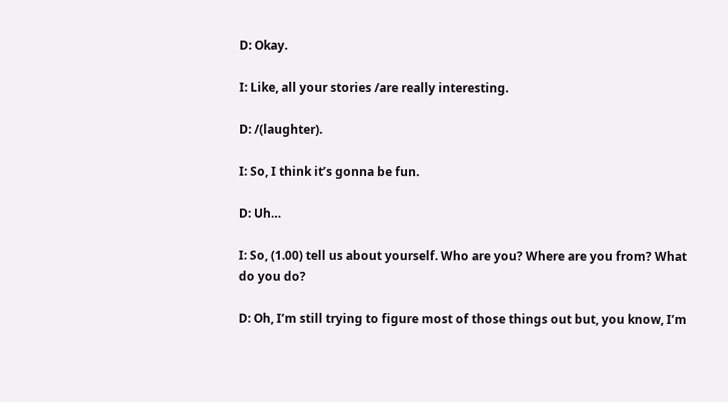D: Okay.

I: Like, all your stories /are really interesting.

D: /(laughter).

I: So, I think it’s gonna be fun.

D: Uh…

I: So, (1.00) tell us about yourself. Who are you? Where are you from? What do you do?

D: Oh, I’m still trying to figure most of those things out but, you know, I’m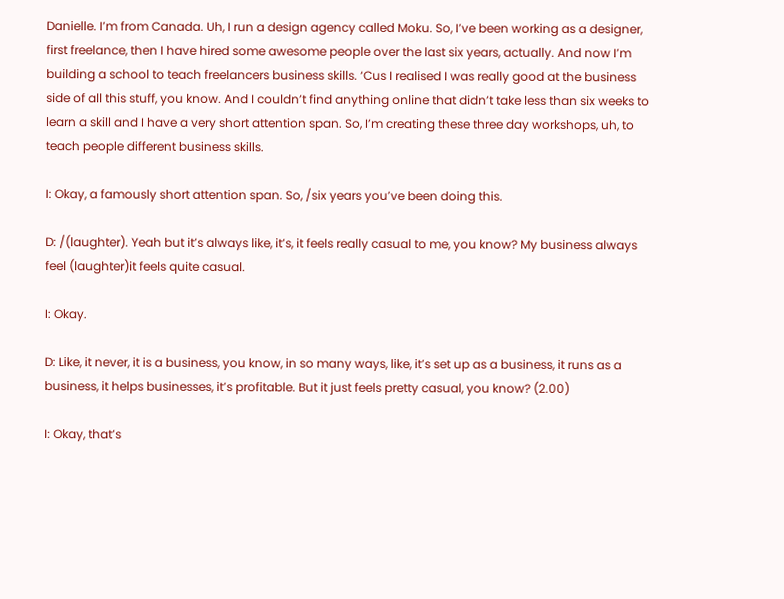Danielle. I’m from Canada. Uh, I run a design agency called Moku. So, I’ve been working as a designer, first freelance, then I have hired some awesome people over the last six years, actually. And now I’m building a school to teach freelancers business skills. ‘Cus I realised I was really good at the business side of all this stuff, you know. And I couldn’t find anything online that didn’t take less than six weeks to learn a skill and I have a very short attention span. So, I’m creating these three day workshops, uh, to teach people different business skills.

I: Okay, a famously short attention span. So, /six years you’ve been doing this.

D: /(laughter). Yeah but it’s always like, it’s, it feels really casual to me, you know? My business always feel (laughter)it feels quite casual.

I: Okay.

D: Like, it never, it is a business, you know, in so many ways, like, it’s set up as a business, it runs as a business, it helps businesses, it’s profitable. But it just feels pretty casual, you know? (2.00)

I: Okay, that’s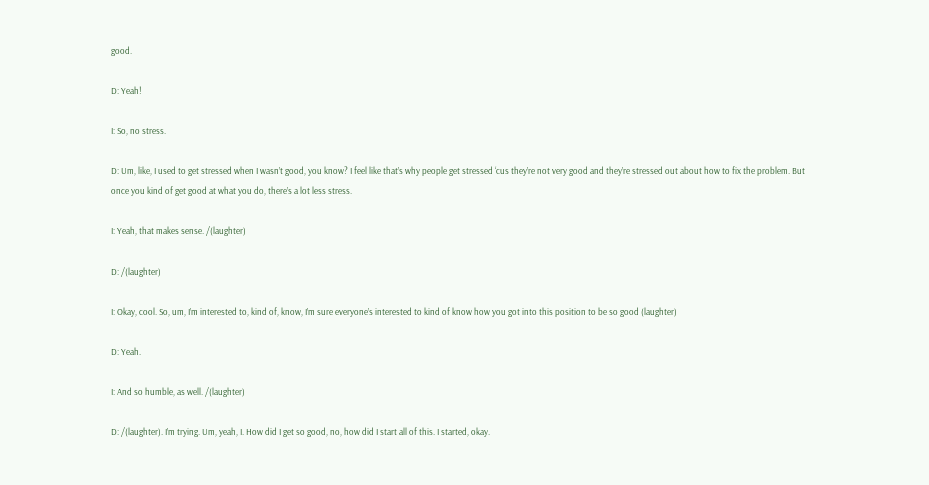good.

D: Yeah!

I: So, no stress.

D: Um, like, I used to get stressed when I wasn’t good, you know? I feel like that’s why people get stressed ‘cus they’re not very good and they’re stressed out about how to fix the problem. But once you kind of get good at what you do, there’s a lot less stress.

I: Yeah, that makes sense. /(laughter)

D: /(laughter)

I: Okay, cool. So, um, I’m interested to, kind of, know, I’m sure everyone’s interested to kind of know how you got into this position to be so good (laughter)

D: Yeah.

I: And so humble, as well. /(laughter)

D: /(laughter). I’m trying. Um, yeah, I. How did I get so good, no, how did I start all of this. I started, okay.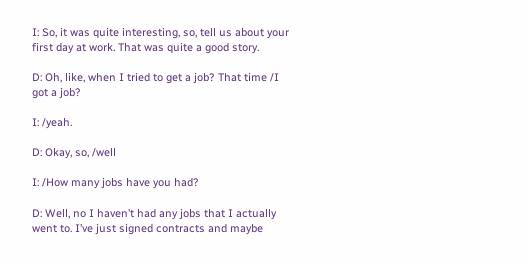I: So, it was quite interesting, so, tell us about your first day at work. That was quite a good story.

D: Oh, like, when I tried to get a job? That time /I got a job?

I: /yeah.

D: Okay, so, /well

I: /How many jobs have you had?

D: Well, no I haven’t had any jobs that I actually went to. I’ve just signed contracts and maybe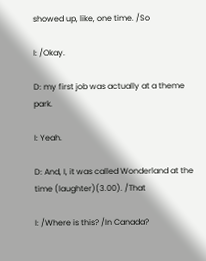showed up, like, one time. /So

I: /Okay.

D: my first job was actually at a theme park.

I: Yeah.

D: And, I, it was called Wonderland at the time (laughter)(3.00). /That

I: /Where is this? /In Canada?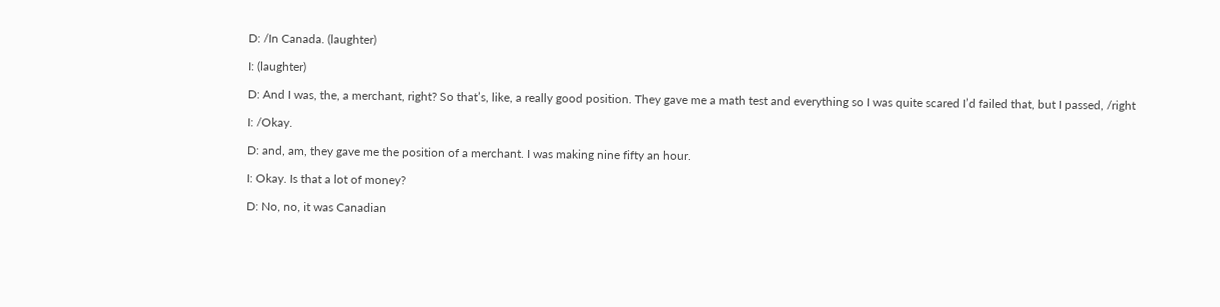D: /In Canada. (laughter)

I: (laughter)

D: And I was, the, a merchant, right? So that’s, like, a really good position. They gave me a math test and everything so I was quite scared I’d failed that, but I passed, /right

I: /Okay.

D: and, am, they gave me the position of a merchant. I was making nine fifty an hour.

I: Okay. Is that a lot of money?

D: No, no, it was Canadian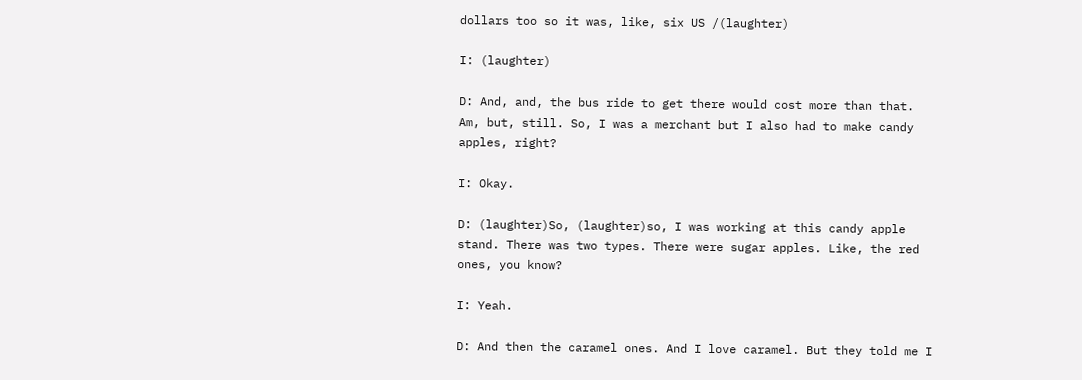dollars too so it was, like, six US /(laughter)

I: (laughter)

D: And, and, the bus ride to get there would cost more than that. Am, but, still. So, I was a merchant but I also had to make candy apples, right?

I: Okay.

D: (laughter)So, (laughter)so, I was working at this candy apple stand. There was two types. There were sugar apples. Like, the red ones, you know?

I: Yeah.

D: And then the caramel ones. And I love caramel. But they told me I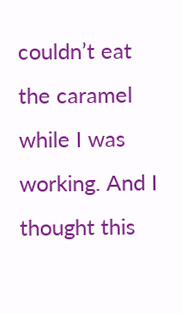couldn’t eat the caramel while I was working. And I thought this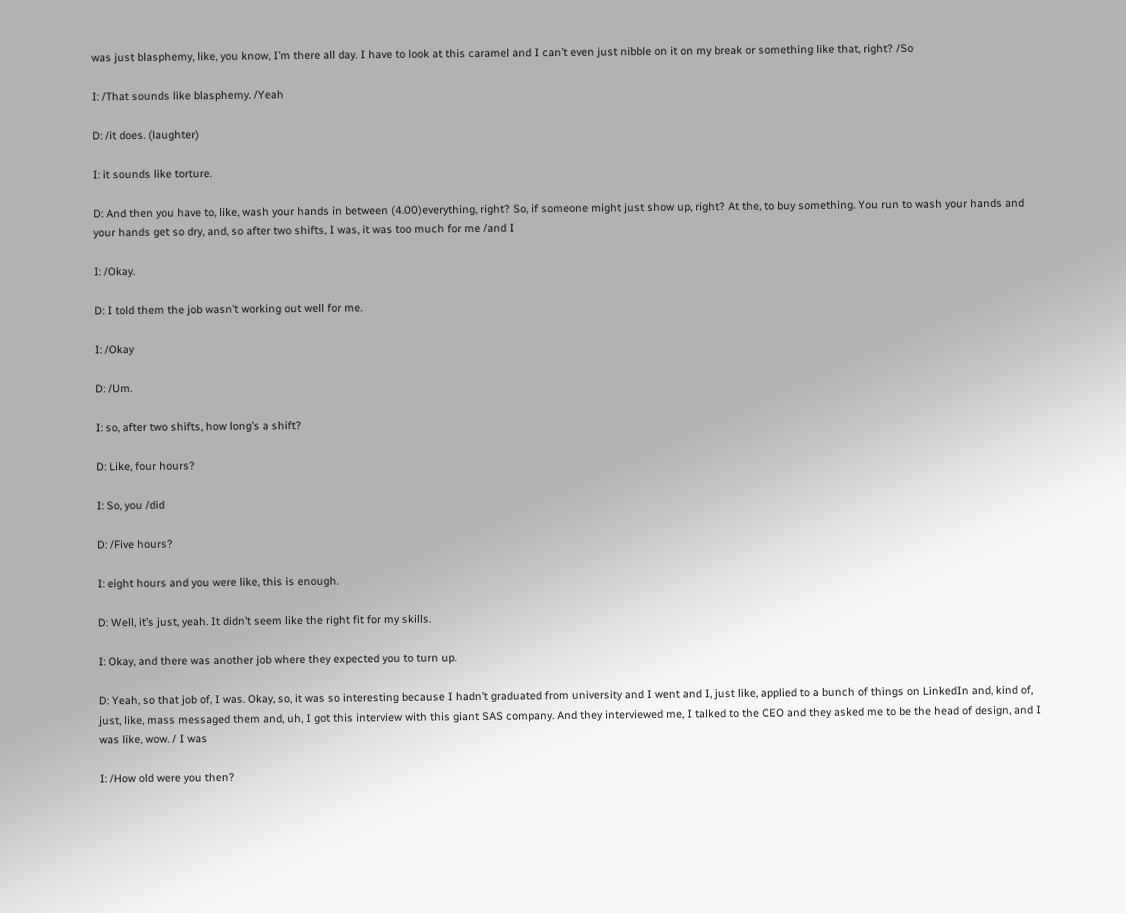was just blasphemy, like, you know, I’m there all day. I have to look at this caramel and I can’t even just nibble on it on my break or something like that, right? /So

I: /That sounds like blasphemy. /Yeah

D: /it does. (laughter)

I: it sounds like torture.

D: And then you have to, like, wash your hands in between (4.00)everything, right? So, if someone might just show up, right? At the, to buy something. You run to wash your hands and your hands get so dry, and, so after two shifts, I was, it was too much for me /and I

I: /Okay.

D: I told them the job wasn’t working out well for me.

I: /Okay

D: /Um.

I: so, after two shifts, how long’s a shift?

D: Like, four hours?

I: So, you /did

D: /Five hours?

I: eight hours and you were like, this is enough.

D: Well, it’s just, yeah. It didn’t seem like the right fit for my skills.

I: Okay, and there was another job where they expected you to turn up.

D: Yeah, so that job of, I was. Okay, so, it was so interesting because I hadn’t graduated from university and I went and I, just like, applied to a bunch of things on LinkedIn and, kind of, just, like, mass messaged them and, uh, I got this interview with this giant SAS company. And they interviewed me, I talked to the CEO and they asked me to be the head of design, and I was like, wow. / I was

I: /How old were you then?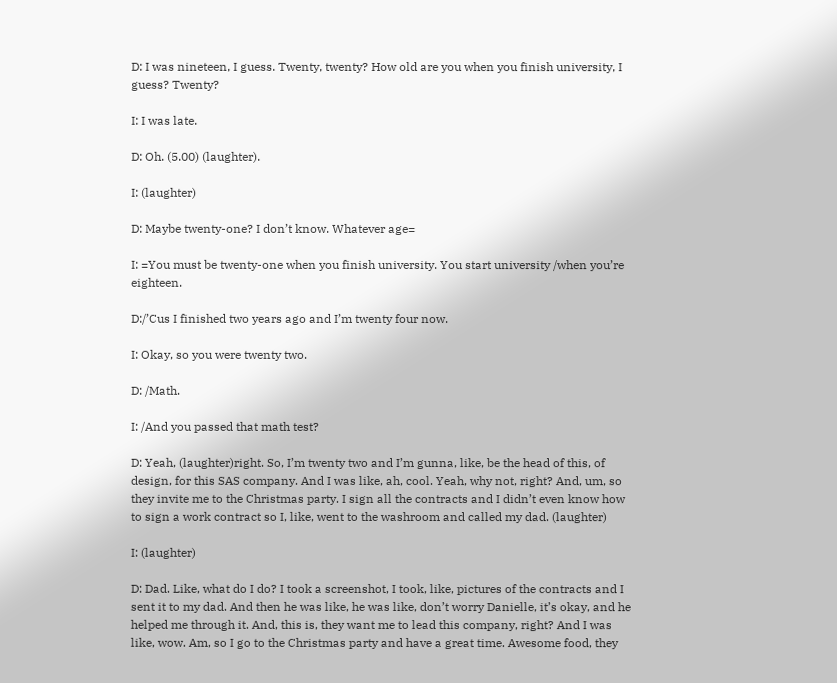D: I was nineteen, I guess. Twenty, twenty? How old are you when you finish university, I guess? Twenty?

I: I was late.

D: Oh. (5.00) (laughter).

I: (laughter)

D: Maybe twenty-one? I don’t know. Whatever age=

I: =You must be twenty-one when you finish university. You start university /when you’re eighteen.

D:/’Cus I finished two years ago and I’m twenty four now.

I: Okay, so you were twenty two.

D: /Math.

I: /And you passed that math test?

D: Yeah, (laughter)right. So, I’m twenty two and I’m gunna, like, be the head of this, of design, for this SAS company. And I was like, ah, cool. Yeah, why not, right? And, um, so they invite me to the Christmas party. I sign all the contracts and I didn’t even know how to sign a work contract so I, like, went to the washroom and called my dad. (laughter)

I: (laughter)

D: Dad. Like, what do I do? I took a screenshot, I took, like, pictures of the contracts and I sent it to my dad. And then he was like, he was like, don’t worry Danielle, it’s okay, and he helped me through it. And, this is, they want me to lead this company, right? And I was like, wow. Am, so I go to the Christmas party and have a great time. Awesome food, they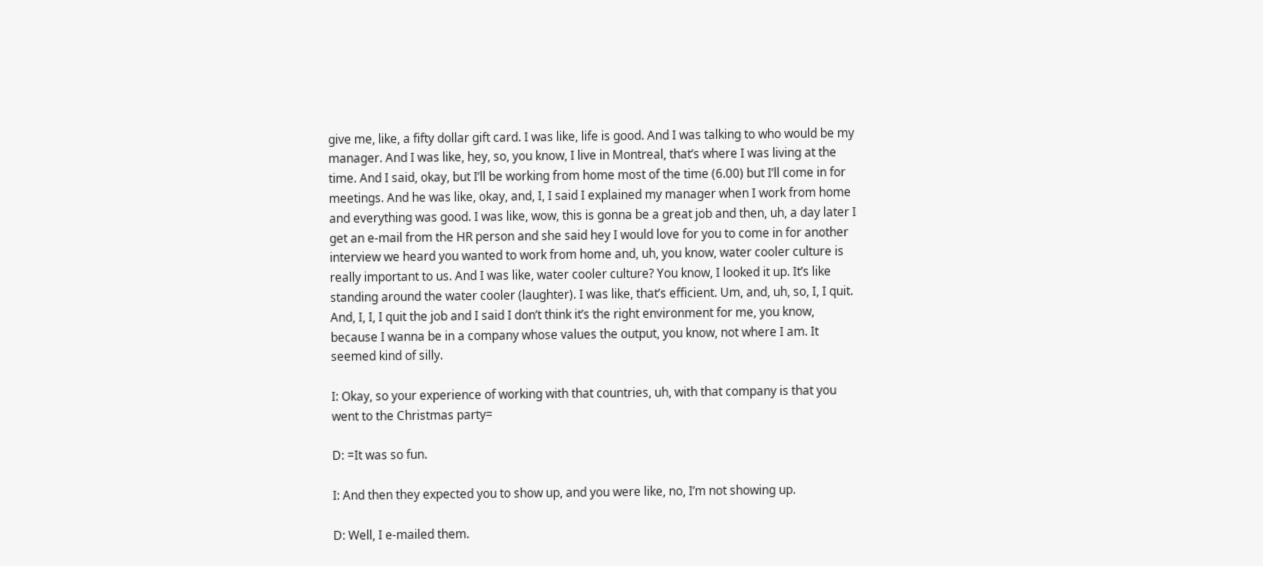give me, like, a fifty dollar gift card. I was like, life is good. And I was talking to who would be my manager. And I was like, hey, so, you know, I live in Montreal, that’s where I was living at the time. And I said, okay, but I’ll be working from home most of the time (6.00) but I’ll come in for meetings. And he was like, okay, and, I, I said I explained my manager when I work from home and everything was good. I was like, wow, this is gonna be a great job and then, uh, a day later I get an e-mail from the HR person and she said hey I would love for you to come in for another interview we heard you wanted to work from home and, uh, you know, water cooler culture is really important to us. And I was like, water cooler culture? You know, I looked it up. It’s like standing around the water cooler (laughter). I was like, that’s efficient. Um, and, uh, so, I, I quit. And, I, I, I quit the job and I said I don’t think it’s the right environment for me, you know, because I wanna be in a company whose values the output, you know, not where I am. It seemed kind of silly.

I: Okay, so your experience of working with that countries, uh, with that company is that you went to the Christmas party=

D: =It was so fun.

I: And then they expected you to show up, and you were like, no, I’m not showing up.

D: Well, I e-mailed them.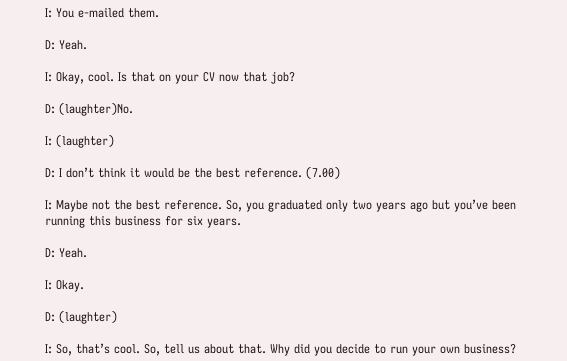I: You e-mailed them.

D: Yeah.

I: Okay, cool. Is that on your CV now that job?

D: (laughter)No.

I: (laughter)

D: I don’t think it would be the best reference. (7.00)

I: Maybe not the best reference. So, you graduated only two years ago but you’ve been running this business for six years.

D: Yeah.

I: Okay.

D: (laughter)

I: So, that’s cool. So, tell us about that. Why did you decide to run your own business?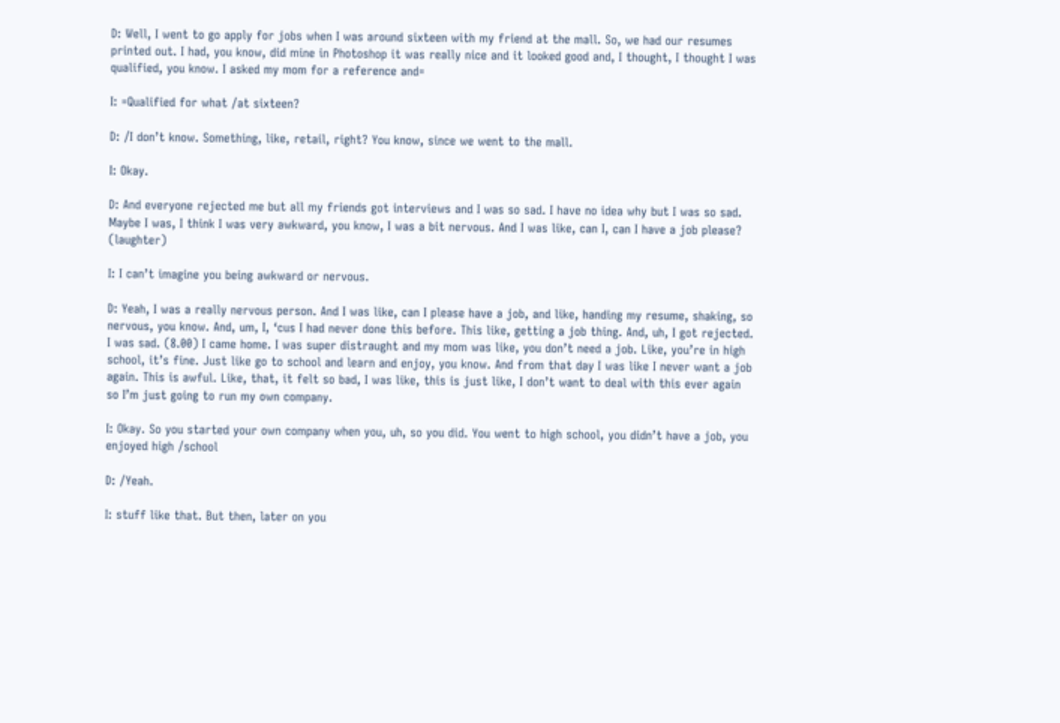D: Well, I went to go apply for jobs when I was around sixteen with my friend at the mall. So, we had our resumes printed out. I had, you know, did mine in Photoshop it was really nice and it looked good and, I thought, I thought I was qualified, you know. I asked my mom for a reference and=

I: =Qualified for what /at sixteen?

D: /I don’t know. Something, like, retail, right? You know, since we went to the mall.

I: Okay.

D: And everyone rejected me but all my friends got interviews and I was so sad. I have no idea why but I was so sad. Maybe I was, I think I was very awkward, you know, I was a bit nervous. And I was like, can I, can I have a job please? (laughter)

I: I can’t imagine you being awkward or nervous.

D: Yeah, I was a really nervous person. And I was like, can I please have a job, and like, handing my resume, shaking, so nervous, you know. And, um, I, ‘cus I had never done this before. This like, getting a job thing. And, uh, I got rejected. I was sad. (8.00) I came home. I was super distraught and my mom was like, you don’t need a job. Like, you’re in high school, it’s fine. Just like go to school and learn and enjoy, you know. And from that day I was like I never want a job again. This is awful. Like, that, it felt so bad, I was like, this is just like, I don’t want to deal with this ever again so I’m just going to run my own company.

I: Okay. So you started your own company when you, uh, so you did. You went to high school, you didn’t have a job, you enjoyed high /school

D: /Yeah.

I: stuff like that. But then, later on you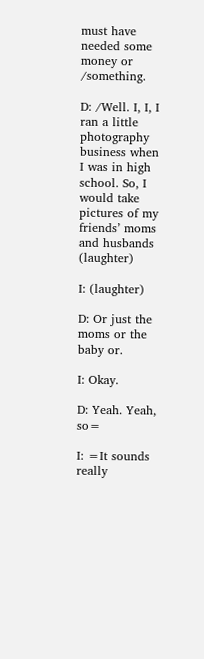must have needed some money or /something.

D: /Well. I, I, I ran a little photography business when I was in high school. So, I would take pictures of my friends’ moms and husbands (laughter)

I: (laughter)

D: Or just the moms or the baby or.

I: Okay.

D: Yeah. Yeah, so=

I: =It sounds really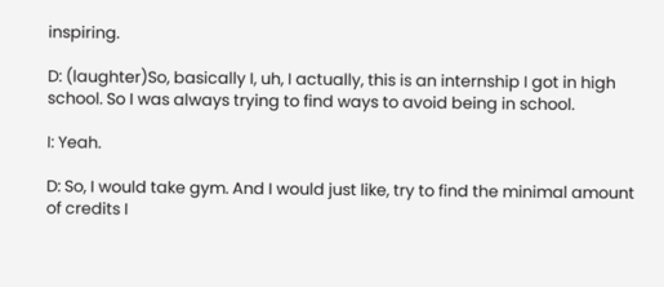inspiring.

D: (laughter)So, basically I, uh, I actually, this is an internship I got in high school. So I was always trying to find ways to avoid being in school.

I: Yeah.

D: So, I would take gym. And I would just like, try to find the minimal amount of credits I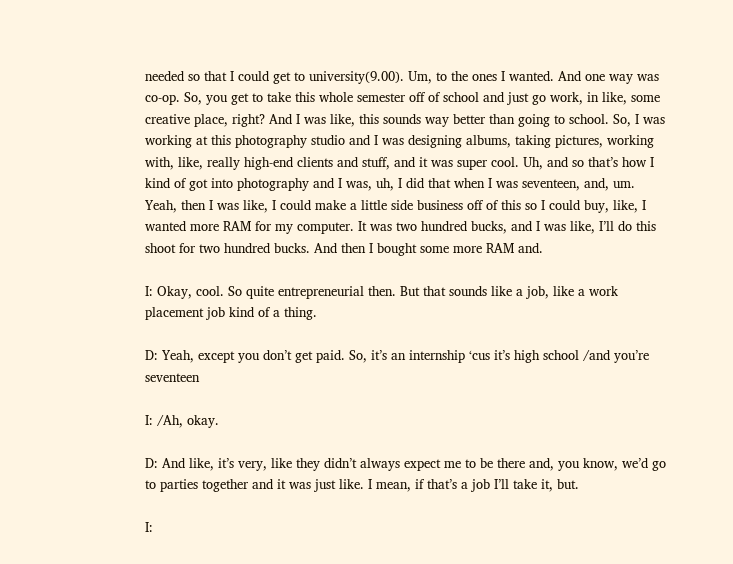needed so that I could get to university(9.00). Um, to the ones I wanted. And one way was co-op. So, you get to take this whole semester off of school and just go work, in like, some creative place, right? And I was like, this sounds way better than going to school. So, I was working at this photography studio and I was designing albums, taking pictures, working with, like, really high-end clients and stuff, and it was super cool. Uh, and so that’s how I kind of got into photography and I was, uh, I did that when I was seventeen, and, um. Yeah, then I was like, I could make a little side business off of this so I could buy, like, I wanted more RAM for my computer. It was two hundred bucks, and I was like, I’ll do this shoot for two hundred bucks. And then I bought some more RAM and.

I: Okay, cool. So quite entrepreneurial then. But that sounds like a job, like a work placement job kind of a thing.

D: Yeah, except you don’t get paid. So, it’s an internship ‘cus it’s high school /and you’re seventeen

I: /Ah, okay.

D: And like, it’s very, like they didn’t always expect me to be there and, you know, we’d go to parties together and it was just like. I mean, if that’s a job I’ll take it, but.

I: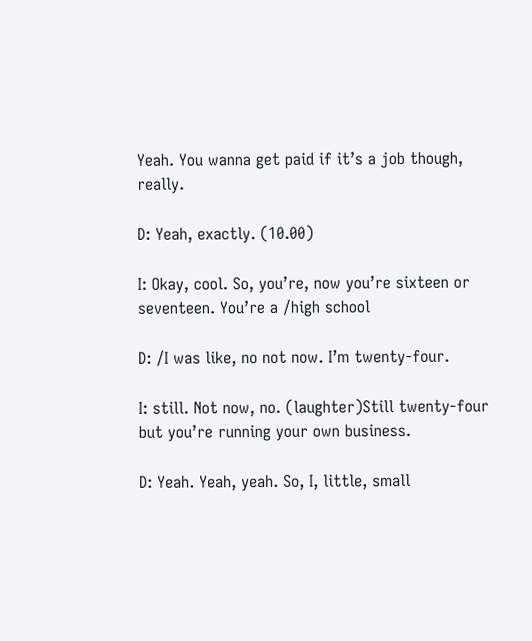Yeah. You wanna get paid if it’s a job though, really.

D: Yeah, exactly. (10.00)

I: Okay, cool. So, you’re, now you’re sixteen or seventeen. You’re a /high school

D: /I was like, no not now. I’m twenty-four.

I: still. Not now, no. (laughter)Still twenty-four but you’re running your own business.

D: Yeah. Yeah, yeah. So, I, little, small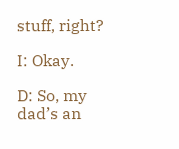stuff, right?

I: Okay.

D: So, my dad’s an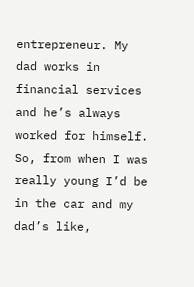entrepreneur. My dad works in financial services and he’s always worked for himself. So, from when I was really young I’d be in the car and my dad’s like,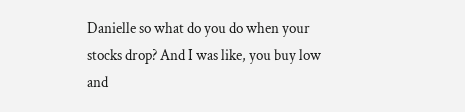Danielle so what do you do when your stocks drop? And I was like, you buy low and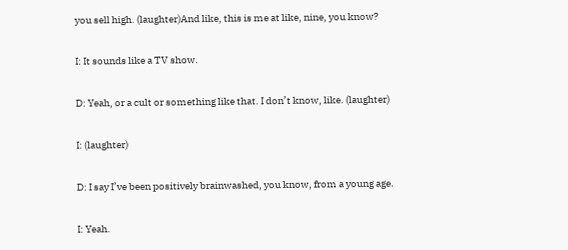you sell high. (laughter)And like, this is me at like, nine, you know?

I: It sounds like a TV show.

D: Yeah, or a cult or something like that. I don’t know, like. (laughter)

I: (laughter)

D: I say I’ve been positively brainwashed, you know, from a young age.

I: Yeah.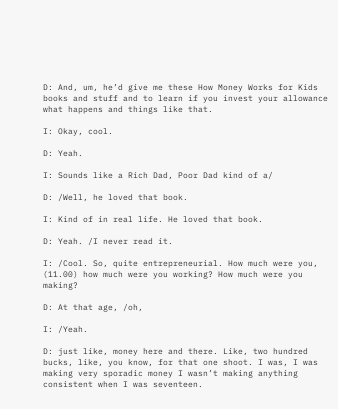D: And, um, he’d give me these How Money Works for Kids books and stuff and to learn if you invest your allowance what happens and things like that.

I: Okay, cool.

D: Yeah.

I: Sounds like a Rich Dad, Poor Dad kind of a/

D: /Well, he loved that book.

I: Kind of in real life. He loved that book.

D: Yeah. /I never read it.

I: /Cool. So, quite entrepreneurial. How much were you, (11.00) how much were you working? How much were you making?

D: At that age, /oh,

I: /Yeah.

D: just like, money here and there. Like, two hundred bucks, like, you know, for that one shoot. I was, I was making very sporadic money I wasn’t making anything consistent when I was seventeen.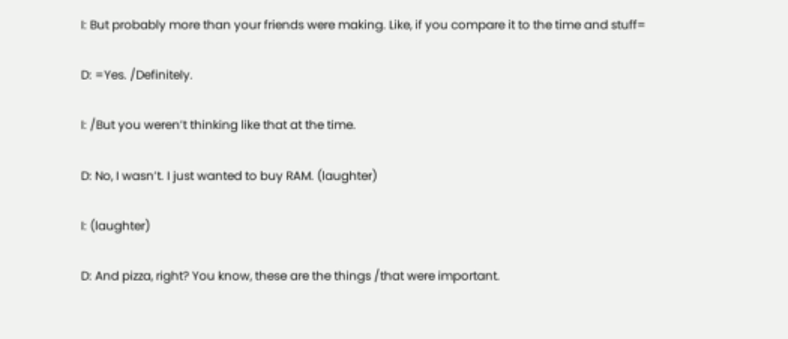I: But probably more than your friends were making. Like, if you compare it to the time and stuff=

D: =Yes. /Definitely.

I: /But you weren’t thinking like that at the time.

D: No, I wasn’t. I just wanted to buy RAM. (laughter)

I: (laughter)

D: And pizza, right? You know, these are the things /that were important.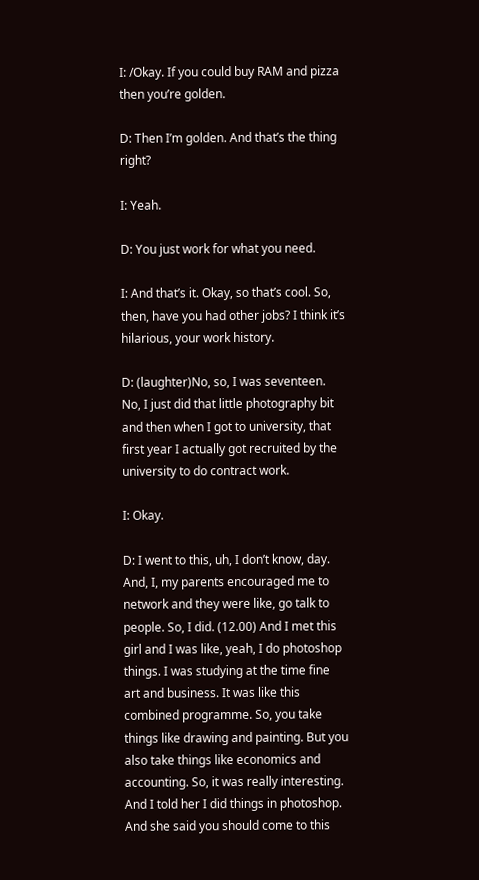I: /Okay. If you could buy RAM and pizza then you’re golden.

D: Then I’m golden. And that’s the thing right?

I: Yeah.

D: You just work for what you need.

I: And that’s it. Okay, so that’s cool. So, then, have you had other jobs? I think it’s hilarious, your work history.

D: (laughter)No, so, I was seventeen. No, I just did that little photography bit and then when I got to university, that first year I actually got recruited by the university to do contract work.

I: Okay.

D: I went to this, uh, I don’t know, day. And, I, my parents encouraged me to network and they were like, go talk to people. So, I did. (12.00) And I met this girl and I was like, yeah, I do photoshop things. I was studying at the time fine art and business. It was like this combined programme. So, you take things like drawing and painting. But you also take things like economics and accounting. So, it was really interesting. And I told her I did things in photoshop. And she said you should come to this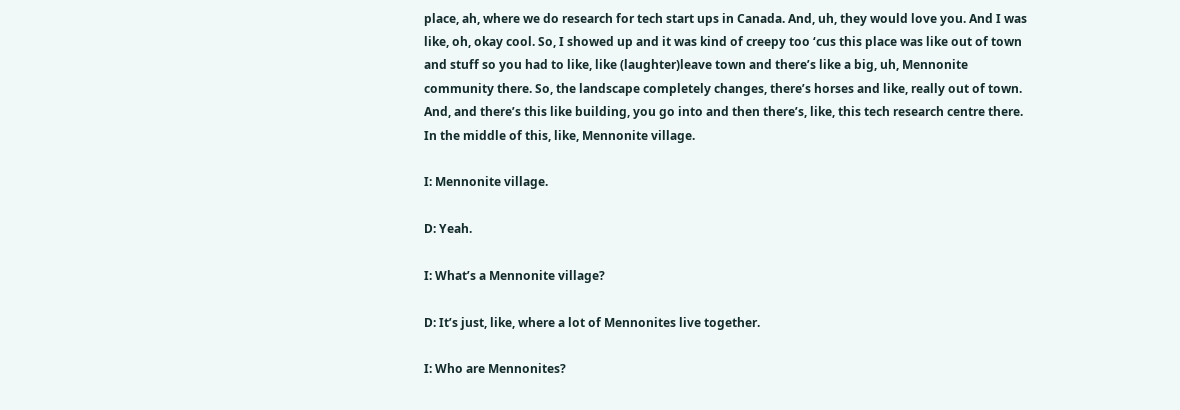place, ah, where we do research for tech start ups in Canada. And, uh, they would love you. And I was like, oh, okay cool. So, I showed up and it was kind of creepy too ‘cus this place was like out of town and stuff so you had to like, like (laughter)leave town and there’s like a big, uh, Mennonite community there. So, the landscape completely changes, there’s horses and like, really out of town. And, and there’s this like building, you go into and then there’s, like, this tech research centre there. In the middle of this, like, Mennonite village.

I: Mennonite village.

D: Yeah.

I: What’s a Mennonite village?

D: It’s just, like, where a lot of Mennonites live together.

I: Who are Mennonites?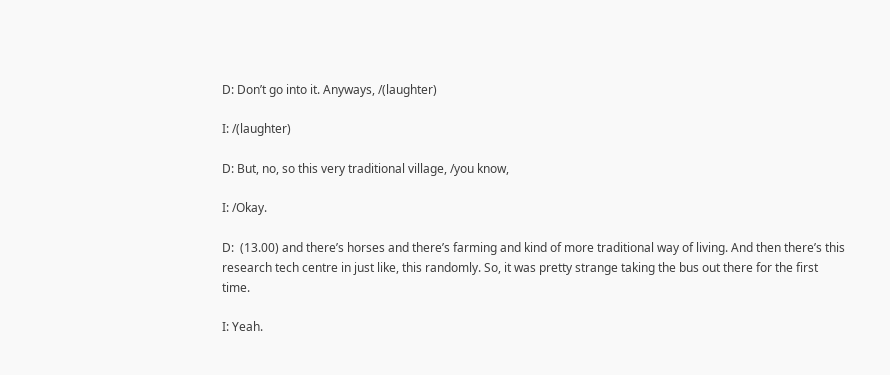D: Don’t go into it. Anyways, /(laughter)

I: /(laughter)

D: But, no, so this very traditional village, /you know,

I: /Okay.

D:  (13.00) and there’s horses and there’s farming and kind of more traditional way of living. And then there’s this research tech centre in just like, this randomly. So, it was pretty strange taking the bus out there for the first time.

I: Yeah.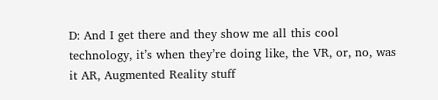D: And I get there and they show me all this cool technology, it’s when they’re doing like, the VR, or, no, was it AR, Augmented Reality stuff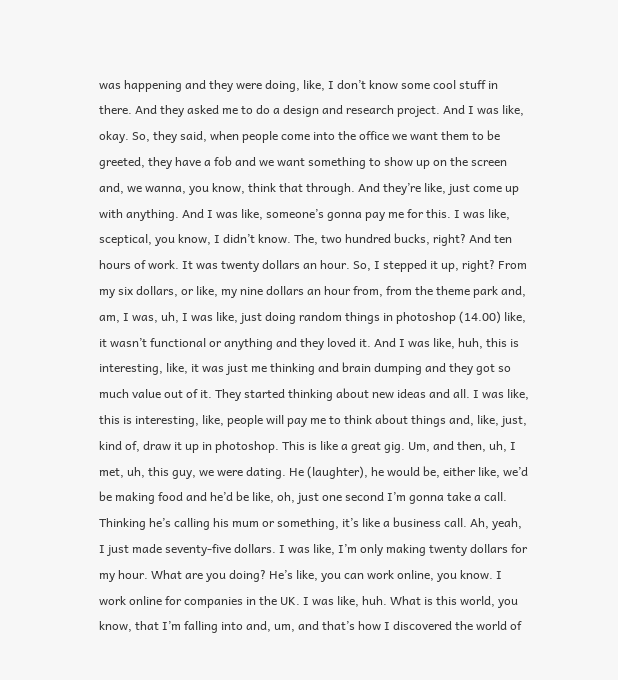was happening and they were doing, like, I don’t know some cool stuff in there. And they asked me to do a design and research project. And I was like, okay. So, they said, when people come into the office we want them to be greeted, they have a fob and we want something to show up on the screen and, we wanna, you know, think that through. And they’re like, just come up with anything. And I was like, someone’s gonna pay me for this. I was like, sceptical, you know, I didn’t know. The, two hundred bucks, right? And ten hours of work. It was twenty dollars an hour. So, I stepped it up, right? From my six dollars, or like, my nine dollars an hour from, from the theme park and, am, I was, uh, I was like, just doing random things in photoshop (14.00) like, it wasn’t functional or anything and they loved it. And I was like, huh, this is interesting, like, it was just me thinking and brain dumping and they got so much value out of it. They started thinking about new ideas and all. I was like, this is interesting, like, people will pay me to think about things and, like, just, kind of, draw it up in photoshop. This is like a great gig. Um, and then, uh, I met, uh, this guy, we were dating. He (laughter), he would be, either like, we’d be making food and he’d be like, oh, just one second I’m gonna take a call. Thinking he’s calling his mum or something, it’s like a business call. Ah, yeah, I just made seventy-five dollars. I was like, I’m only making twenty dollars for my hour. What are you doing? He’s like, you can work online, you know. I work online for companies in the UK. I was like, huh. What is this world, you know, that I’m falling into and, um, and that’s how I discovered the world of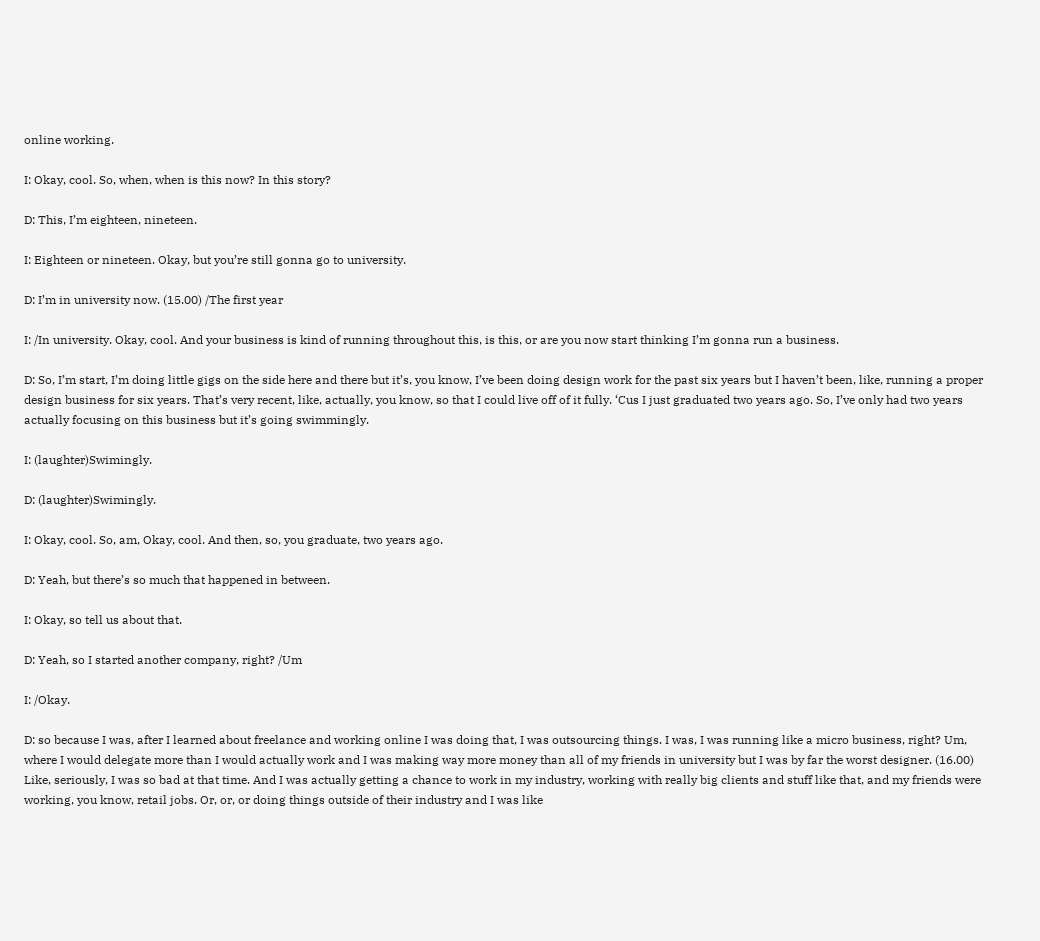online working.

I: Okay, cool. So, when, when is this now? In this story?

D: This, I’m eighteen, nineteen.

I: Eighteen or nineteen. Okay, but you’re still gonna go to university.

D: I’m in university now. (15.00) /The first year

I: /In university. Okay, cool. And your business is kind of running throughout this, is this, or are you now start thinking I’m gonna run a business.

D: So, I’m start, I’m doing little gigs on the side here and there but it’s, you know, I’ve been doing design work for the past six years but I haven’t been, like, running a proper design business for six years. That’s very recent, like, actually, you know, so that I could live off of it fully. ‘Cus I just graduated two years ago. So, I’ve only had two years actually focusing on this business but it’s going swimmingly.

I: (laughter)Swimingly.

D: (laughter)Swimingly.

I: Okay, cool. So, am, Okay, cool. And then, so, you graduate, two years ago.

D: Yeah, but there’s so much that happened in between.

I: Okay, so tell us about that.

D: Yeah, so I started another company, right? /Um

I: /Okay.

D: so because I was, after I learned about freelance and working online I was doing that, I was outsourcing things. I was, I was running like a micro business, right? Um, where I would delegate more than I would actually work and I was making way more money than all of my friends in university but I was by far the worst designer. (16.00) Like, seriously, I was so bad at that time. And I was actually getting a chance to work in my industry, working with really big clients and stuff like that, and my friends were working, you know, retail jobs. Or, or, or doing things outside of their industry and I was like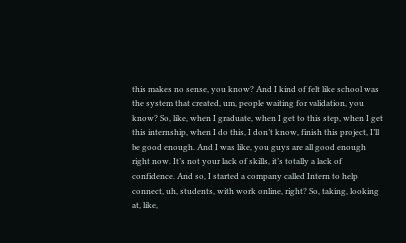this makes no sense, you know? And I kind of felt like school was the system that created, um, people waiting for validation, you know? So, like, when I graduate, when I get to this step, when I get this internship, when I do this, I don’t know, finish this project, I’ll be good enough. And I was like, you guys are all good enough right now. It’s not your lack of skills, it’s totally a lack of confidence. And so, I started a company called Intern to help connect, uh, students, with work online, right? So, taking, looking at, like,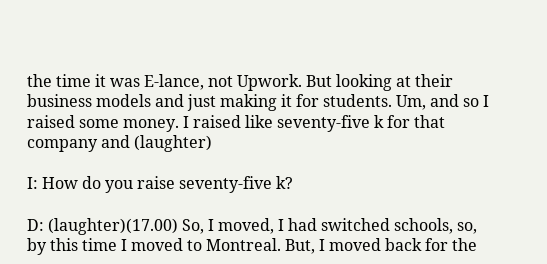the time it was E-lance, not Upwork. But looking at their business models and just making it for students. Um, and so I raised some money. I raised like seventy-five k for that company and (laughter)

I: How do you raise seventy-five k?

D: (laughter)(17.00) So, I moved, I had switched schools, so, by this time I moved to Montreal. But, I moved back for the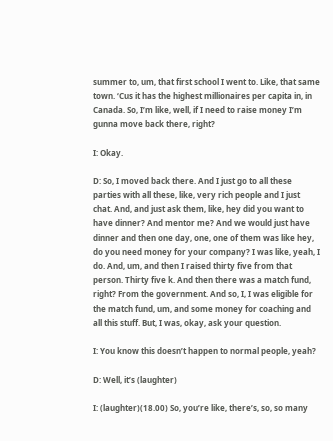summer to, um, that first school I went to. Like, that same town. ‘Cus it has the highest millionaires per capita in, in Canada. So, I’m like, well, if I need to raise money I’m gunna move back there, right?

I: Okay.

D: So, I moved back there. And I just go to all these parties with all these, like, very rich people and I just chat. And, and just ask them, like, hey did you want to have dinner? And mentor me? And we would just have dinner and then one day, one, one of them was like hey, do you need money for your company? I was like, yeah, I do. And, um, and then I raised thirty five from that person. Thirty five k. And then there was a match fund, right? From the government. And so, I, I was eligible for the match fund, um, and some money for coaching and all this stuff. But, I was, okay, ask your question.

I: You know this doesn’t happen to normal people, yeah?

D: Well, it’s (laughter)

I: (laughter)(18.00) So, you’re like, there’s, so, so many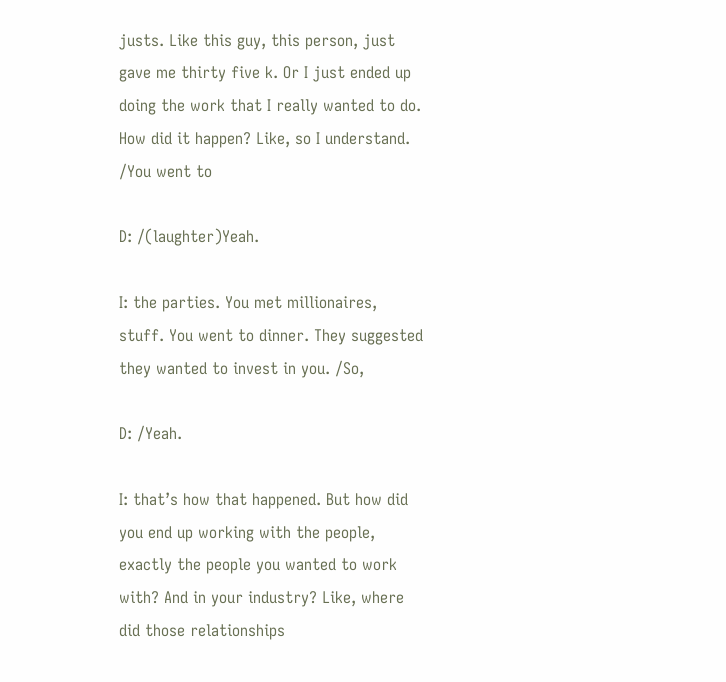justs. Like this guy, this person, just gave me thirty five k. Or I just ended up doing the work that I really wanted to do. How did it happen? Like, so I understand. /You went to

D: /(laughter)Yeah.

I: the parties. You met millionaires, stuff. You went to dinner. They suggested they wanted to invest in you. /So,

D: /Yeah.

I: that’s how that happened. But how did you end up working with the people, exactly the people you wanted to work with? And in your industry? Like, where did those relationships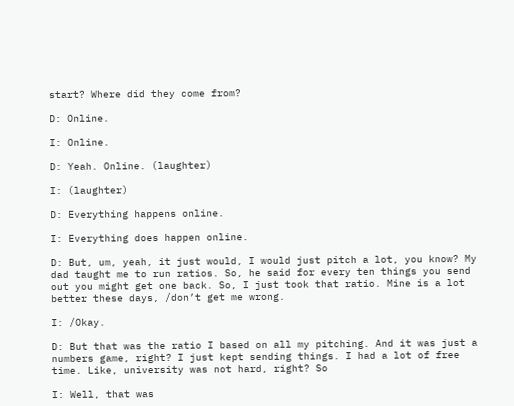start? Where did they come from?

D: Online.

I: Online.

D: Yeah. Online. (laughter)

I: (laughter)

D: Everything happens online.

I: Everything does happen online.

D: But, um, yeah, it just would, I would just pitch a lot, you know? My dad taught me to run ratios. So, he said for every ten things you send out you might get one back. So, I just took that ratio. Mine is a lot better these days, /don’t get me wrong.

I: /Okay.

D: But that was the ratio I based on all my pitching. And it was just a numbers game, right? I just kept sending things. I had a lot of free time. Like, university was not hard, right? So

I: Well, that was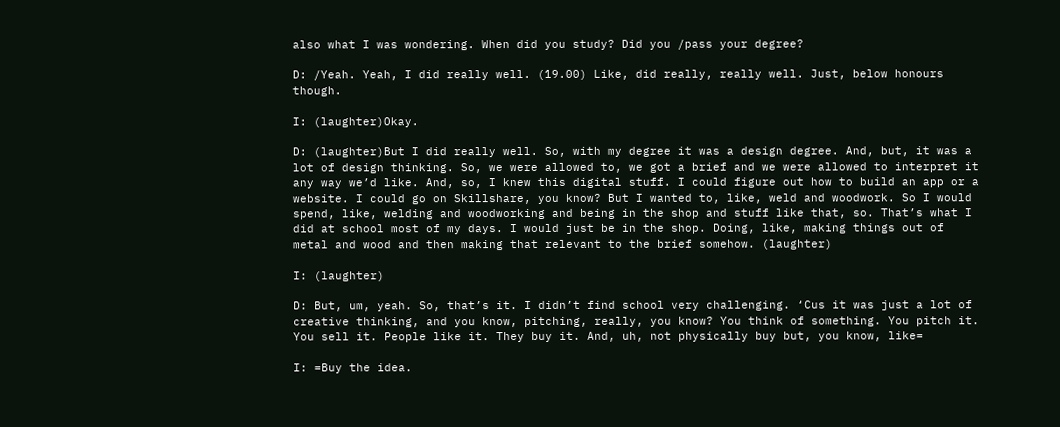also what I was wondering. When did you study? Did you /pass your degree?

D: /Yeah. Yeah, I did really well. (19.00) Like, did really, really well. Just, below honours though.

I: (laughter)Okay.

D: (laughter)But I did really well. So, with my degree it was a design degree. And, but, it was a lot of design thinking. So, we were allowed to, we got a brief and we were allowed to interpret it any way we’d like. And, so, I knew this digital stuff. I could figure out how to build an app or a website. I could go on Skillshare, you know? But I wanted to, like, weld and woodwork. So I would spend, like, welding and woodworking and being in the shop and stuff like that, so. That’s what I did at school most of my days. I would just be in the shop. Doing, like, making things out of metal and wood and then making that relevant to the brief somehow. (laughter)

I: (laughter)

D: But, um, yeah. So, that’s it. I didn’t find school very challenging. ‘Cus it was just a lot of creative thinking, and you know, pitching, really, you know? You think of something. You pitch it. You sell it. People like it. They buy it. And, uh, not physically buy but, you know, like=

I: =Buy the idea.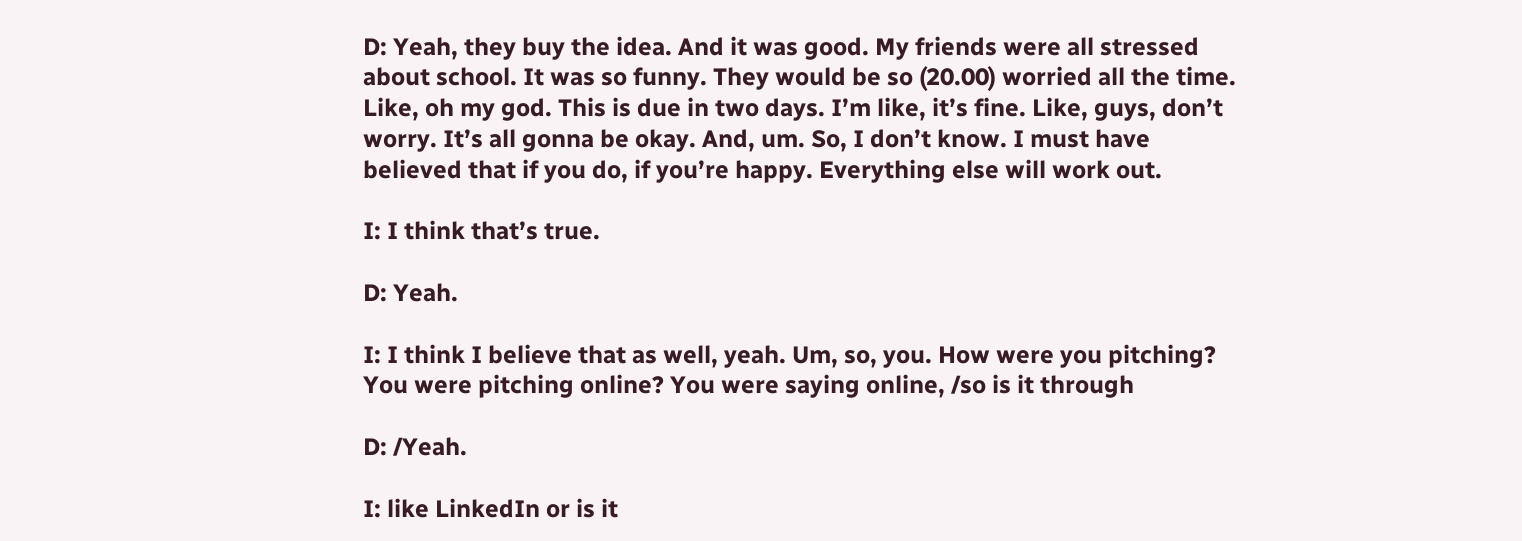D: Yeah, they buy the idea. And it was good. My friends were all stressed about school. It was so funny. They would be so (20.00) worried all the time. Like, oh my god. This is due in two days. I’m like, it’s fine. Like, guys, don’t worry. It’s all gonna be okay. And, um. So, I don’t know. I must have believed that if you do, if you’re happy. Everything else will work out.

I: I think that’s true.

D: Yeah.

I: I think I believe that as well, yeah. Um, so, you. How were you pitching? You were pitching online? You were saying online, /so is it through

D: /Yeah.

I: like LinkedIn or is it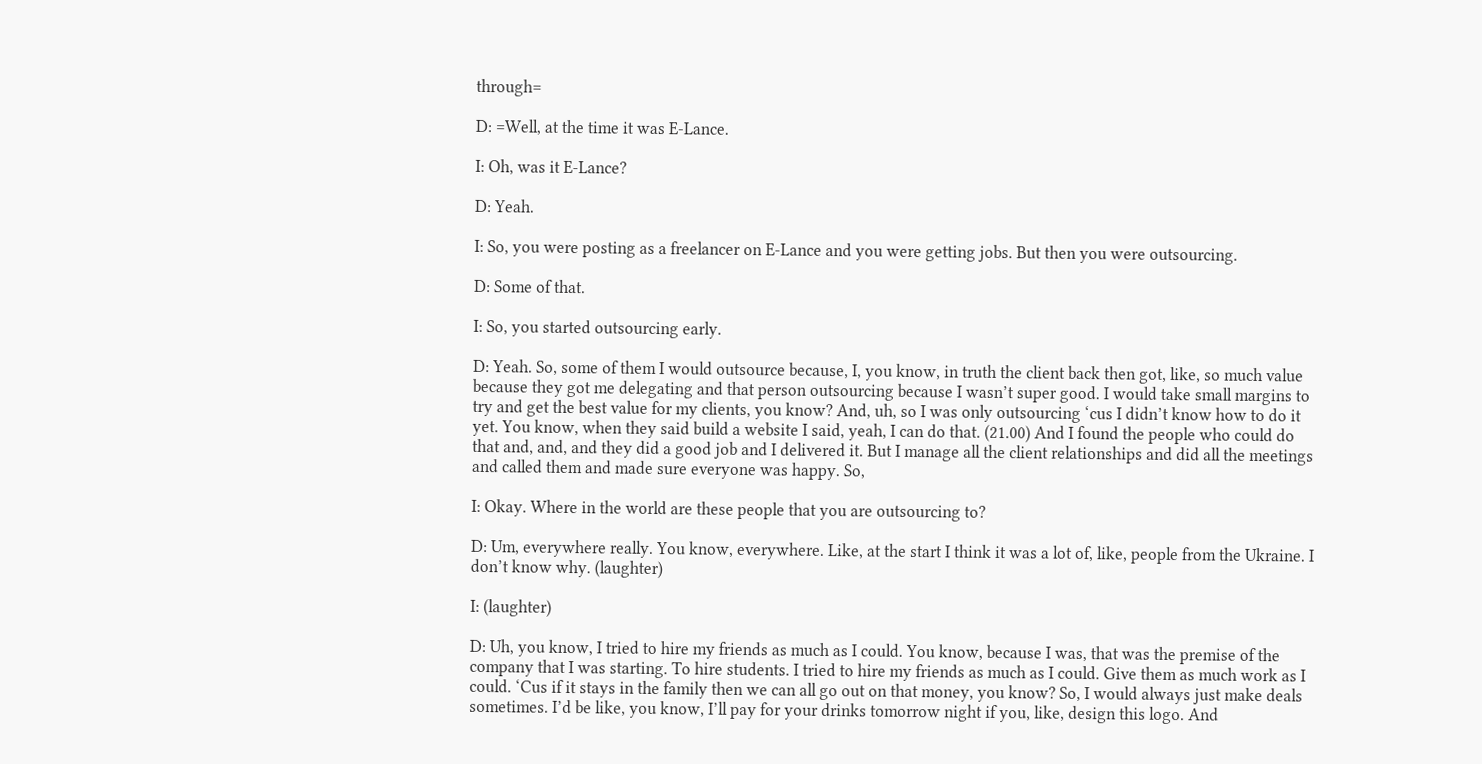through=

D: =Well, at the time it was E-Lance.

I: Oh, was it E-Lance?

D: Yeah.

I: So, you were posting as a freelancer on E-Lance and you were getting jobs. But then you were outsourcing.

D: Some of that.

I: So, you started outsourcing early.

D: Yeah. So, some of them I would outsource because, I, you know, in truth the client back then got, like, so much value because they got me delegating and that person outsourcing because I wasn’t super good. I would take small margins to try and get the best value for my clients, you know? And, uh, so I was only outsourcing ‘cus I didn’t know how to do it yet. You know, when they said build a website I said, yeah, I can do that. (21.00) And I found the people who could do that and, and, and they did a good job and I delivered it. But I manage all the client relationships and did all the meetings and called them and made sure everyone was happy. So,

I: Okay. Where in the world are these people that you are outsourcing to?

D: Um, everywhere really. You know, everywhere. Like, at the start I think it was a lot of, like, people from the Ukraine. I don’t know why. (laughter)

I: (laughter)

D: Uh, you know, I tried to hire my friends as much as I could. You know, because I was, that was the premise of the company that I was starting. To hire students. I tried to hire my friends as much as I could. Give them as much work as I could. ‘Cus if it stays in the family then we can all go out on that money, you know? So, I would always just make deals sometimes. I’d be like, you know, I’ll pay for your drinks tomorrow night if you, like, design this logo. And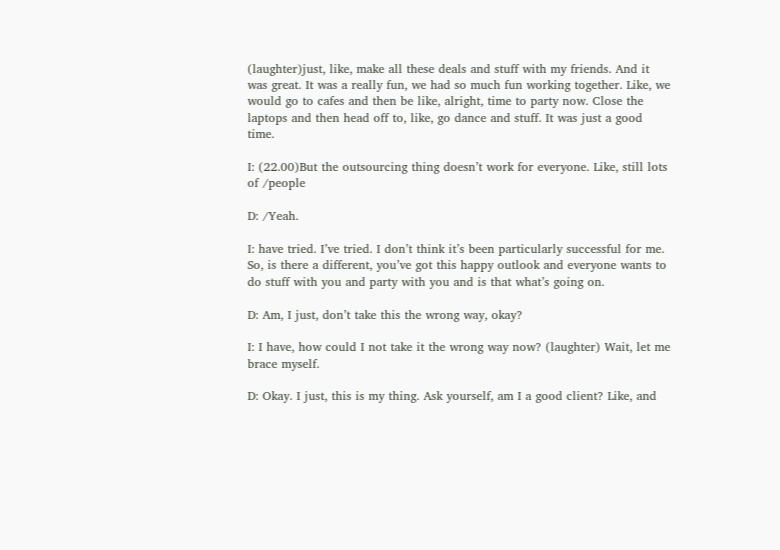(laughter)just, like, make all these deals and stuff with my friends. And it was great. It was a really fun, we had so much fun working together. Like, we would go to cafes and then be like, alright, time to party now. Close the laptops and then head off to, like, go dance and stuff. It was just a good time.

I: (22.00)But the outsourcing thing doesn’t work for everyone. Like, still lots of /people

D: /Yeah.

I: have tried. I’ve tried. I don’t think it’s been particularly successful for me. So, is there a different, you’ve got this happy outlook and everyone wants to do stuff with you and party with you and is that what’s going on.

D: Am, I just, don’t take this the wrong way, okay?

I: I have, how could I not take it the wrong way now? (laughter) Wait, let me brace myself.

D: Okay. I just, this is my thing. Ask yourself, am I a good client? Like, and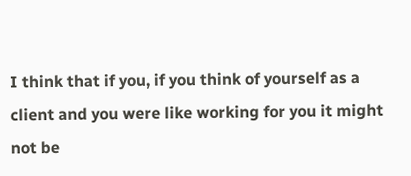I think that if you, if you think of yourself as a client and you were like working for you it might not be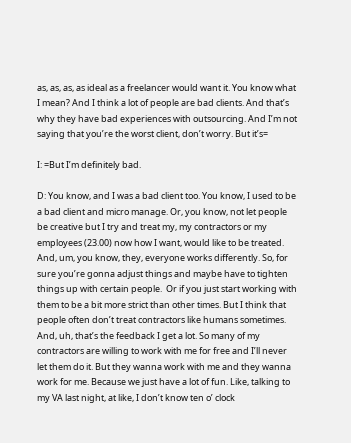as, as, as, as ideal as a freelancer would want it. You know what I mean? And I think a lot of people are bad clients. And that’s why they have bad experiences with outsourcing. And I’m not saying that you’re the worst client, don’t worry. But it’s=

I: =But I’m definitely bad.

D: You know, and I was a bad client too. You know, I used to be a bad client and micro manage. Or, you know, not let people be creative but I try and treat my, my contractors or my employees (23.00) now how I want, would like to be treated. And, um, you know, they, everyone works differently. So, for sure you’re gonna adjust things and maybe have to tighten things up with certain people.  Or if you just start working with them to be a bit more strict than other times. But I think that people often don’t treat contractors like humans sometimes. And, uh, that’s the feedback I get a lot. So many of my contractors are willing to work with me for free and I’ll never let them do it. But they wanna work with me and they wanna work for me. Because we just have a lot of fun. Like, talking to my VA last night, at like, I don’t know ten o’ clock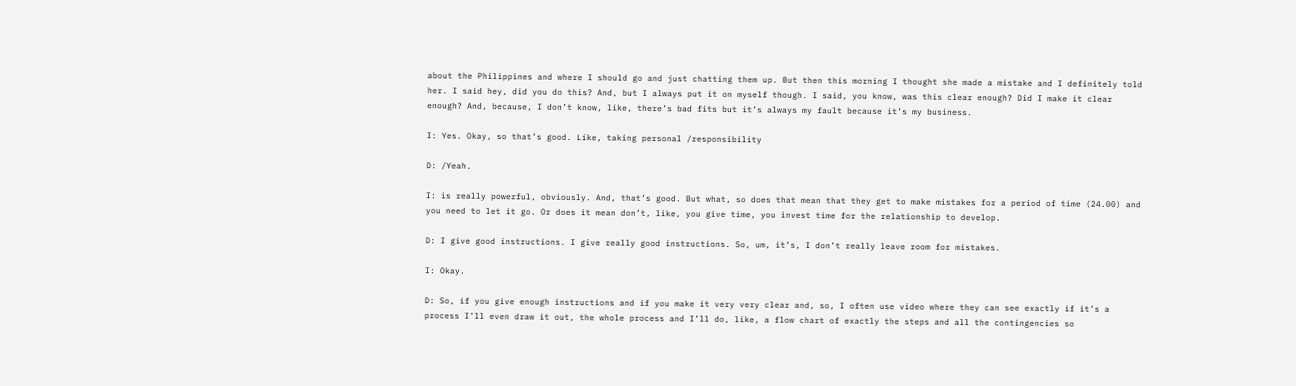about the Philippines and where I should go and just chatting them up. But then this morning I thought she made a mistake and I definitely told her. I said hey, did you do this? And, but I always put it on myself though. I said, you know, was this clear enough? Did I make it clear enough? And, because, I don’t know, like, there’s bad fits but it’s always my fault because it’s my business.

I: Yes. Okay, so that’s good. Like, taking personal /responsibility

D: /Yeah.

I: is really powerful, obviously. And, that’s good. But what, so does that mean that they get to make mistakes for a period of time (24.00) and you need to let it go. Or does it mean don’t, like, you give time, you invest time for the relationship to develop.

D: I give good instructions. I give really good instructions. So, um, it’s, I don’t really leave room for mistakes.

I: Okay.

D: So, if you give enough instructions and if you make it very very clear and, so, I often use video where they can see exactly if it’s a process I’ll even draw it out, the whole process and I’ll do, like, a flow chart of exactly the steps and all the contingencies so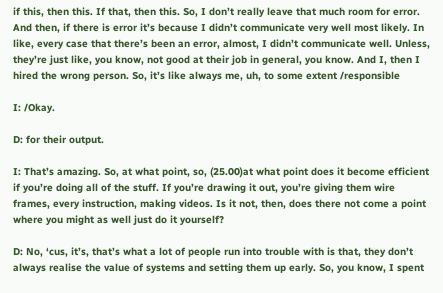if this, then this. If that, then this. So, I don’t really leave that much room for error. And then, if there is error it’s because I didn’t communicate very well most likely. In like, every case that there’s been an error, almost, I didn’t communicate well. Unless, they’re just like, you know, not good at their job in general, you know. And I, then I hired the wrong person. So, it’s like always me, uh, to some extent /responsible

I: /Okay.

D: for their output.

I: That’s amazing. So, at what point, so, (25.00)at what point does it become efficient if you’re doing all of the stuff. If you’re drawing it out, you’re giving them wire frames, every instruction, making videos. Is it not, then, does there not come a point where you might as well just do it yourself?

D: No, ‘cus, it’s, that’s what a lot of people run into trouble with is that, they don’t always realise the value of systems and setting them up early. So, you know, I spent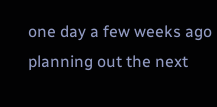one day a few weeks ago planning out the next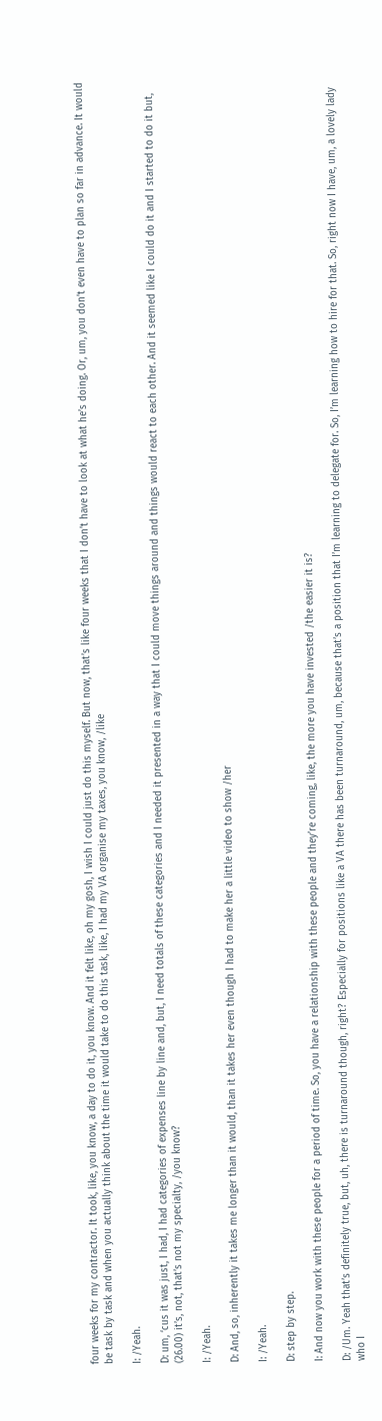four weeks for my contractor. It took, like, you know, a day to do it, you know. And it felt like, oh my gosh, I wish I could just do this myself. But now, that’s like four weeks that I don’t have to look at what he’s doing. Or, um, you don’t even have to plan so far in advance. It would be task by task and when you actually think about the time it would take to do this task, like, I had my VA organise my taxes, you know, /like

I: /Yeah.

D: um, ‘cus it was just, I had, I had categories of expenses line by line and, but, I need totals of these categories and I needed it presented in a way that I could move things around and things would react to each other. And it seemed like I could do it and I started to do it but, (26.00) it’s, not, that’s not my specialty, /you know?

I: /Yeah.

D: And, so, inherently it takes me longer than it would, than it takes her even though I had to make her a little video to show /her

I: /Yeah.

D: step by step.

I: And now you work with these people for a period of time. So, you have a relationship with these people and they’re coming, like, the more you have invested /the easier it is?

D: /Um. Yeah that’s definitely true, but, uh, there is turnaround though, right? Especially for positions like a VA there has been turnaround, um, because that’s a position that I’m learning to delegate for. So, I’m learning how to hire for that. So, right now I have, um, a lovely lady who I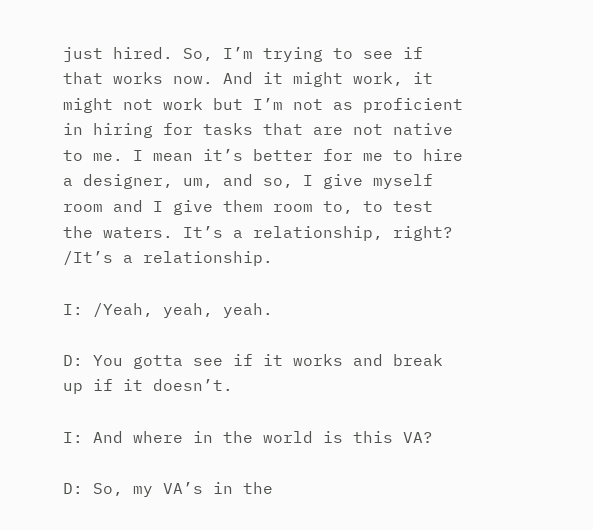just hired. So, I’m trying to see if that works now. And it might work, it might not work but I’m not as proficient in hiring for tasks that are not native to me. I mean it’s better for me to hire a designer, um, and so, I give myself room and I give them room to, to test the waters. It’s a relationship, right? /It’s a relationship.

I: /Yeah, yeah, yeah.

D: You gotta see if it works and break up if it doesn’t.

I: And where in the world is this VA?

D: So, my VA’s in the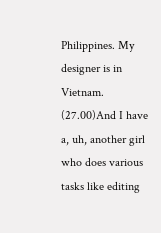Philippines. My designer is in Vietnam. (27.00)And I have a, uh, another girl who does various tasks like editing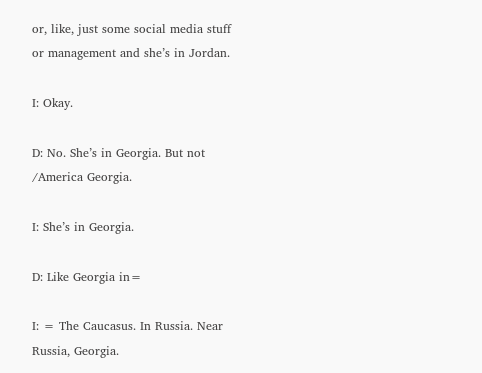or, like, just some social media stuff or management and she’s in Jordan.

I: Okay.

D: No. She’s in Georgia. But not /America Georgia.

I: She’s in Georgia.

D: Like Georgia in=

I: = The Caucasus. In Russia. Near Russia, Georgia.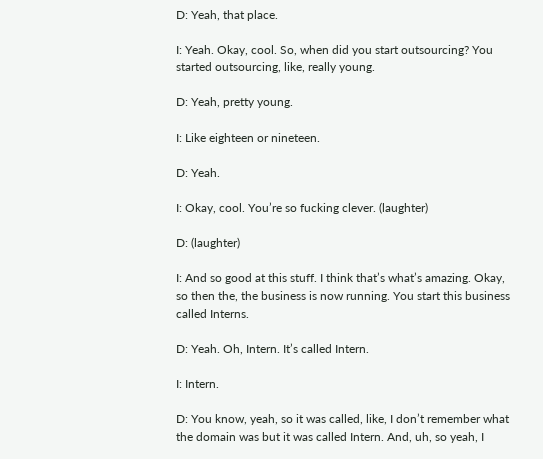D: Yeah, that place.

I: Yeah. Okay, cool. So, when did you start outsourcing? You started outsourcing, like, really young.

D: Yeah, pretty young.

I: Like eighteen or nineteen.

D: Yeah.

I: Okay, cool. You’re so fucking clever. (laughter)

D: (laughter)

I: And so good at this stuff. I think that’s what’s amazing. Okay, so then the, the business is now running. You start this business called Interns.

D: Yeah. Oh, Intern. It’s called Intern.

I: Intern.

D: You know, yeah, so it was called, like, I don’t remember what the domain was but it was called Intern. And, uh, so yeah, I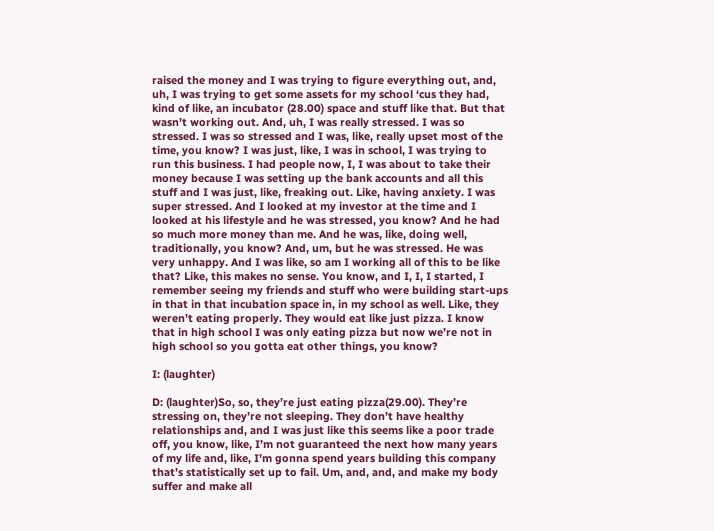raised the money and I was trying to figure everything out, and, uh, I was trying to get some assets for my school ‘cus they had, kind of like, an incubator (28.00) space and stuff like that. But that wasn’t working out. And, uh, I was really stressed. I was so stressed. I was so stressed and I was, like, really upset most of the time, you know? I was just, like, I was in school, I was trying to run this business. I had people now, I, I was about to take their money because I was setting up the bank accounts and all this stuff and I was just, like, freaking out. Like, having anxiety. I was super stressed. And I looked at my investor at the time and I looked at his lifestyle and he was stressed, you know? And he had so much more money than me. And he was, like, doing well, traditionally, you know? And, um, but he was stressed. He was very unhappy. And I was like, so am I working all of this to be like that? Like, this makes no sense. You know, and I, I, I started, I remember seeing my friends and stuff who were building start-ups in that in that incubation space in, in my school as well. Like, they weren’t eating properly. They would eat like just pizza. I know that in high school I was only eating pizza but now we’re not in high school so you gotta eat other things, you know?

I: (laughter)

D: (laughter)So, so, they’re just eating pizza(29.00). They’re stressing on, they’re not sleeping. They don’t have healthy relationships and, and I was just like this seems like a poor trade off, you know, like, I’m not guaranteed the next how many years of my life and, like, I’m gonna spend years building this company that’s statistically set up to fail. Um, and, and, and make my body suffer and make all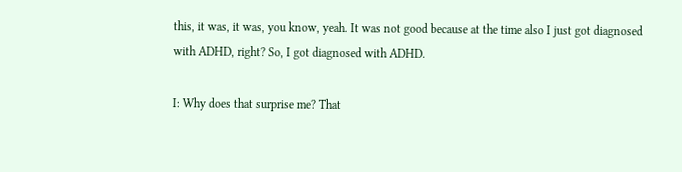this, it was, it was, you know, yeah. It was not good because at the time also I just got diagnosed with ADHD, right? So, I got diagnosed with ADHD.

I: Why does that surprise me? That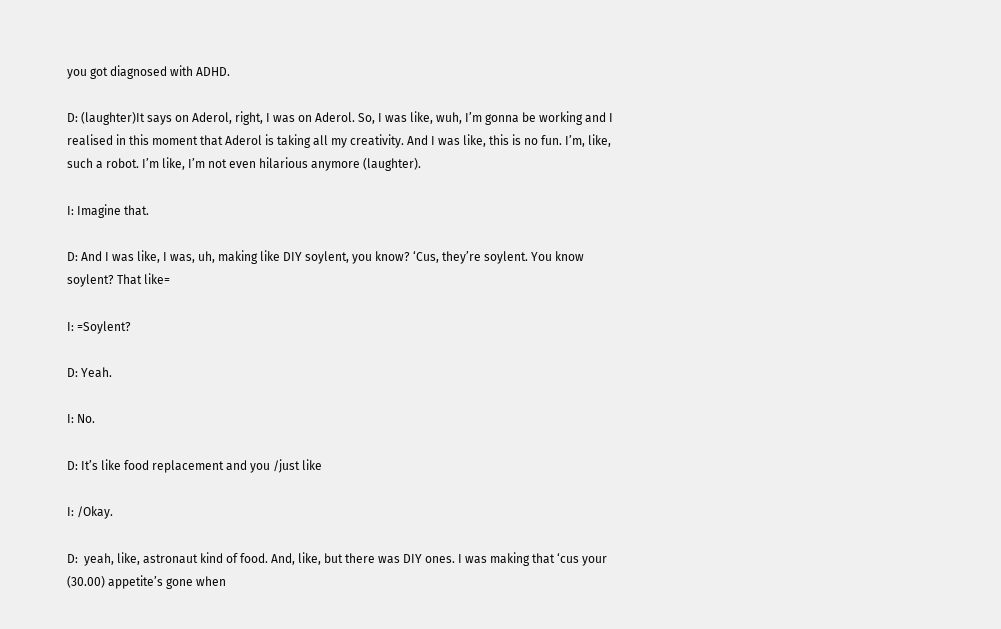you got diagnosed with ADHD.

D: (laughter)It says on Aderol, right, I was on Aderol. So, I was like, wuh, I’m gonna be working and I realised in this moment that Aderol is taking all my creativity. And I was like, this is no fun. I’m, like, such a robot. I’m like, I’m not even hilarious anymore (laughter).

I: Imagine that.

D: And I was like, I was, uh, making like DIY soylent, you know? ‘Cus, they’re soylent. You know soylent? That like=

I: =Soylent?

D: Yeah.

I: No.

D: It’s like food replacement and you /just like

I: /Okay.

D:  yeah, like, astronaut kind of food. And, like, but there was DIY ones. I was making that ‘cus your (30.00) appetite’s gone when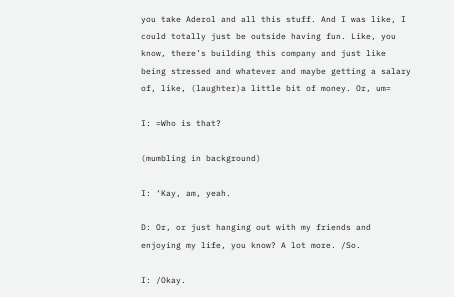you take Aderol and all this stuff. And I was like, I could totally just be outside having fun. Like, you know, there’s building this company and just like being stressed and whatever and maybe getting a salary of, like, (laughter)a little bit of money. Or, um=

I: =Who is that?

(mumbling in background)

I: ‘Kay, am, yeah.

D: Or, or just hanging out with my friends and enjoying my life, you know? A lot more. /So.

I: /Okay.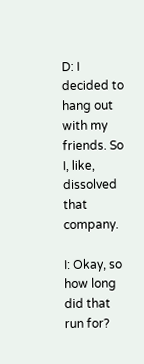D: I decided to hang out with my friends. So I, like, dissolved that company.

I: Okay, so how long did that run for?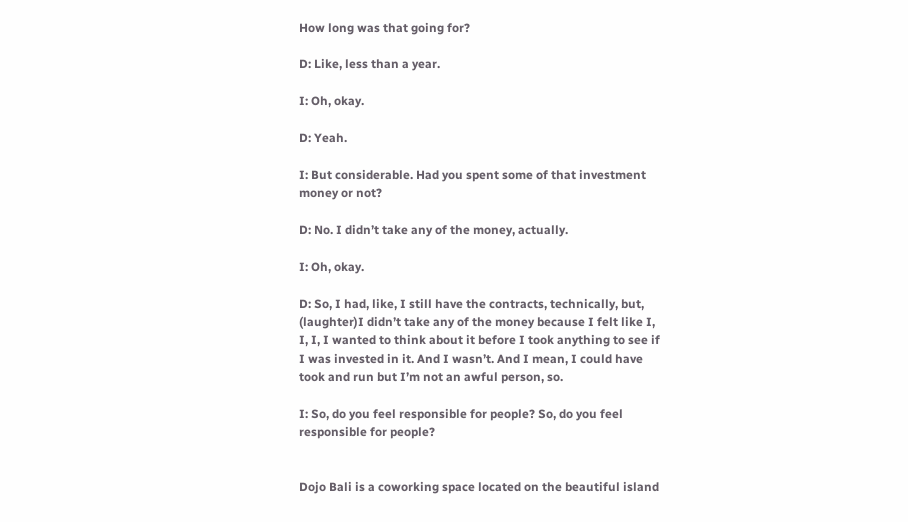How long was that going for?

D: Like, less than a year.

I: Oh, okay.

D: Yeah.

I: But considerable. Had you spent some of that investment money or not?

D: No. I didn’t take any of the money, actually.

I: Oh, okay.

D: So, I had, like, I still have the contracts, technically, but, (laughter)I didn’t take any of the money because I felt like I, I, I, I wanted to think about it before I took anything to see if I was invested in it. And I wasn’t. And I mean, I could have took and run but I’m not an awful person, so.

I: So, do you feel responsible for people? So, do you feel responsible for people?


Dojo Bali is a coworking space located on the beautiful island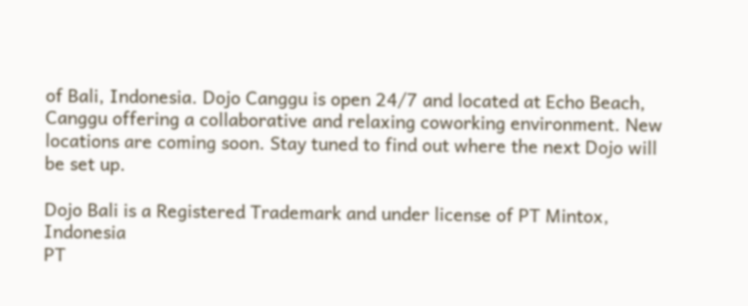of Bali, Indonesia. Dojo Canggu is open 24/7 and located at Echo Beach, Canggu offering a collaborative and relaxing coworking environment. New locations are coming soon. Stay tuned to find out where the next Dojo will be set up.

Dojo Bali is a Registered Trademark and under license of PT Mintox, Indonesia
PT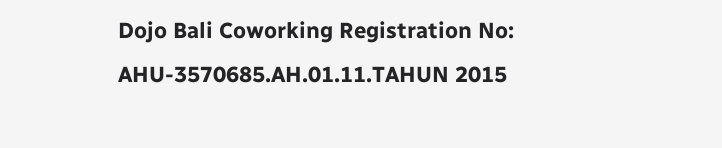Dojo Bali Coworking Registration No: AHU-3570685.AH.01.11.TAHUN 2015